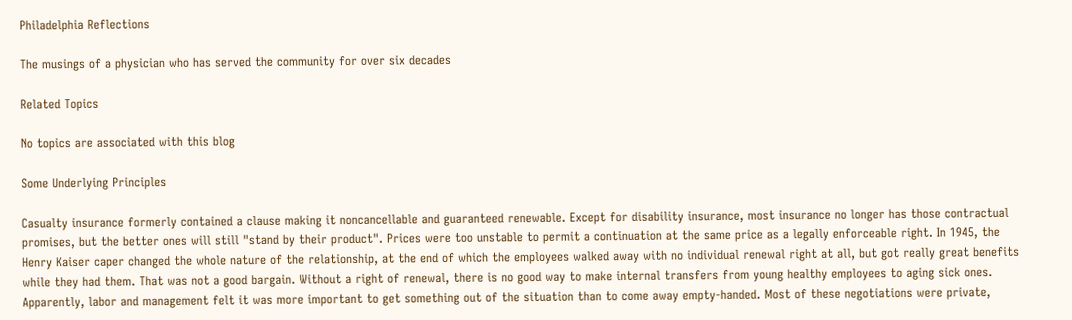Philadelphia Reflections

The musings of a physician who has served the community for over six decades

Related Topics

No topics are associated with this blog

Some Underlying Principles

Casualty insurance formerly contained a clause making it noncancellable and guaranteed renewable. Except for disability insurance, most insurance no longer has those contractual promises, but the better ones will still "stand by their product". Prices were too unstable to permit a continuation at the same price as a legally enforceable right. In 1945, the Henry Kaiser caper changed the whole nature of the relationship, at the end of which the employees walked away with no individual renewal right at all, but got really great benefits while they had them. That was not a good bargain. Without a right of renewal, there is no good way to make internal transfers from young healthy employees to aging sick ones. Apparently, labor and management felt it was more important to get something out of the situation than to come away empty-handed. Most of these negotiations were private,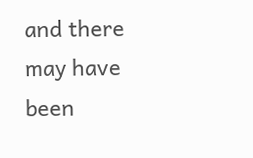and there may have been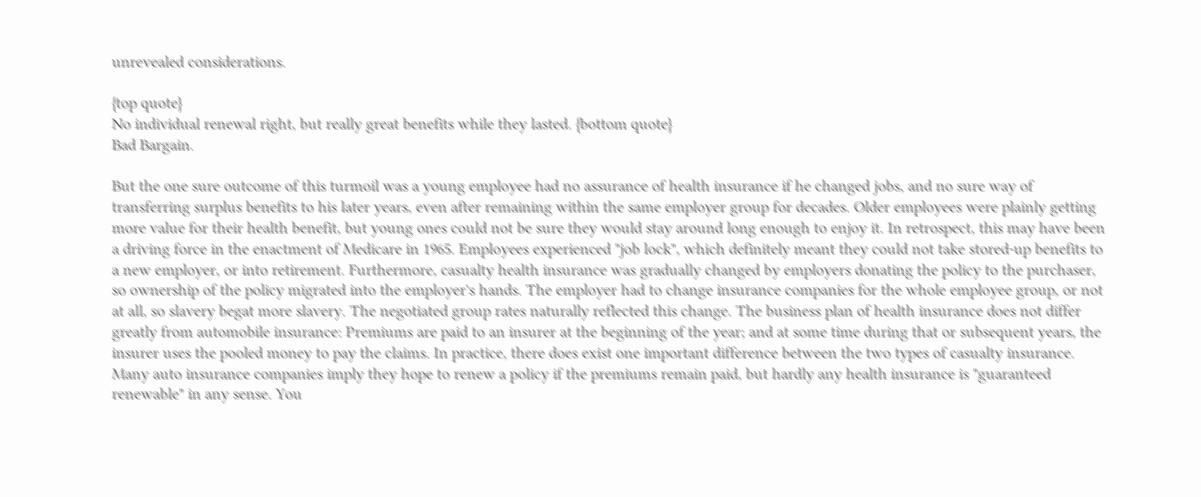unrevealed considerations.

{top quote}
No individual renewal right, but really great benefits while they lasted. {bottom quote}
Bad Bargain.

But the one sure outcome of this turmoil was a young employee had no assurance of health insurance if he changed jobs, and no sure way of transferring surplus benefits to his later years, even after remaining within the same employer group for decades. Older employees were plainly getting more value for their health benefit, but young ones could not be sure they would stay around long enough to enjoy it. In retrospect, this may have been a driving force in the enactment of Medicare in 1965. Employees experienced "job lock", which definitely meant they could not take stored-up benefits to a new employer, or into retirement. Furthermore, casualty health insurance was gradually changed by employers donating the policy to the purchaser, so ownership of the policy migrated into the employer's hands. The employer had to change insurance companies for the whole employee group, or not at all, so slavery begat more slavery. The negotiated group rates naturally reflected this change. The business plan of health insurance does not differ greatly from automobile insurance: Premiums are paid to an insurer at the beginning of the year; and at some time during that or subsequent years, the insurer uses the pooled money to pay the claims. In practice, there does exist one important difference between the two types of casualty insurance. Many auto insurance companies imply they hope to renew a policy if the premiums remain paid, but hardly any health insurance is "guaranteed renewable" in any sense. You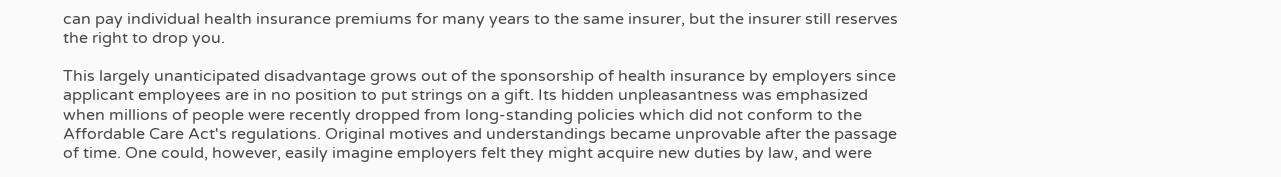can pay individual health insurance premiums for many years to the same insurer, but the insurer still reserves the right to drop you.

This largely unanticipated disadvantage grows out of the sponsorship of health insurance by employers since applicant employees are in no position to put strings on a gift. Its hidden unpleasantness was emphasized when millions of people were recently dropped from long-standing policies which did not conform to the Affordable Care Act's regulations. Original motives and understandings became unprovable after the passage of time. One could, however, easily imagine employers felt they might acquire new duties by law, and were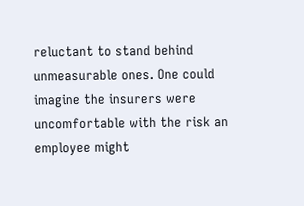reluctant to stand behind unmeasurable ones. One could imagine the insurers were uncomfortable with the risk an employee might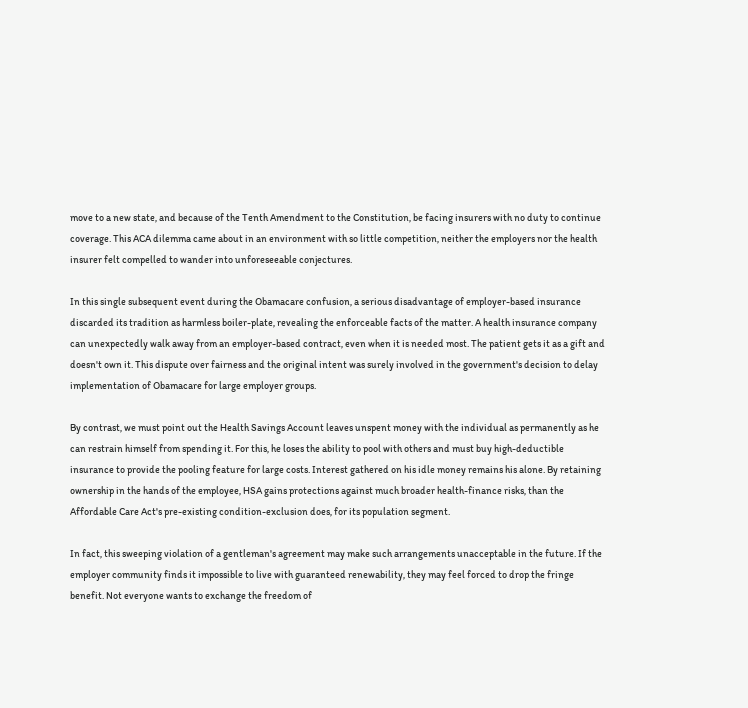move to a new state, and because of the Tenth Amendment to the Constitution, be facing insurers with no duty to continue coverage. This ACA dilemma came about in an environment with so little competition, neither the employers nor the health insurer felt compelled to wander into unforeseeable conjectures.

In this single subsequent event during the Obamacare confusion, a serious disadvantage of employer-based insurance discarded its tradition as harmless boiler-plate, revealing the enforceable facts of the matter. A health insurance company can unexpectedly walk away from an employer-based contract, even when it is needed most. The patient gets it as a gift and doesn't own it. This dispute over fairness and the original intent was surely involved in the government's decision to delay implementation of Obamacare for large employer groups.

By contrast, we must point out the Health Savings Account leaves unspent money with the individual as permanently as he can restrain himself from spending it. For this, he loses the ability to pool with others and must buy high-deductible insurance to provide the pooling feature for large costs. Interest gathered on his idle money remains his alone. By retaining ownership in the hands of the employee, HSA gains protections against much broader health-finance risks, than the Affordable Care Act's pre-existing condition-exclusion does, for its population segment.

In fact, this sweeping violation of a gentleman's agreement may make such arrangements unacceptable in the future. If the employer community finds it impossible to live with guaranteed renewability, they may feel forced to drop the fringe benefit. Not everyone wants to exchange the freedom of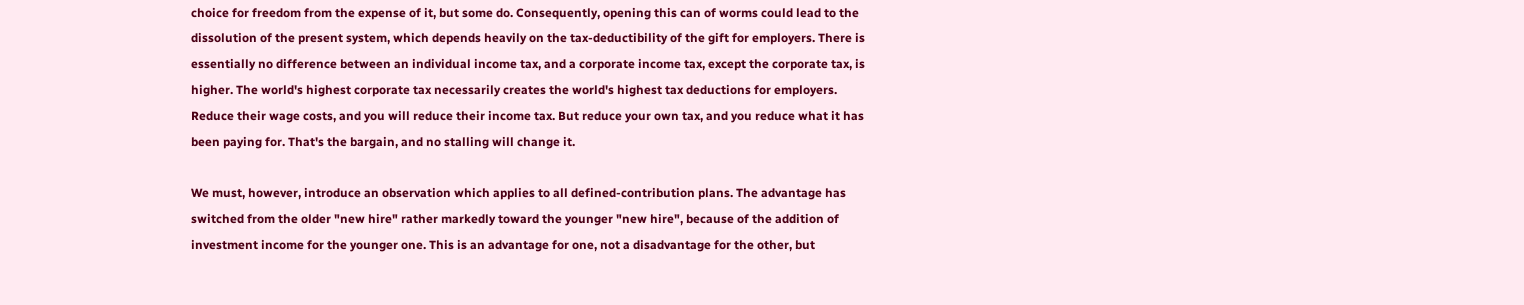choice for freedom from the expense of it, but some do. Consequently, opening this can of worms could lead to the dissolution of the present system, which depends heavily on the tax-deductibility of the gift for employers. There is essentially no difference between an individual income tax, and a corporate income tax, except the corporate tax, is higher. The world's highest corporate tax necessarily creates the world's highest tax deductions for employers. Reduce their wage costs, and you will reduce their income tax. But reduce your own tax, and you reduce what it has been paying for. That's the bargain, and no stalling will change it.

We must, however, introduce an observation which applies to all defined-contribution plans. The advantage has switched from the older "new hire" rather markedly toward the younger "new hire", because of the addition of investment income for the younger one. This is an advantage for one, not a disadvantage for the other, but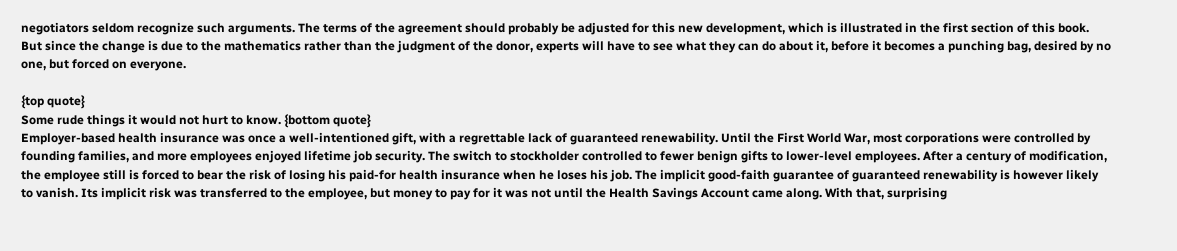negotiators seldom recognize such arguments. The terms of the agreement should probably be adjusted for this new development, which is illustrated in the first section of this book. But since the change is due to the mathematics rather than the judgment of the donor, experts will have to see what they can do about it, before it becomes a punching bag, desired by no one, but forced on everyone.

{top quote}
Some rude things it would not hurt to know. {bottom quote}
Employer-based health insurance was once a well-intentioned gift, with a regrettable lack of guaranteed renewability. Until the First World War, most corporations were controlled by founding families, and more employees enjoyed lifetime job security. The switch to stockholder controlled to fewer benign gifts to lower-level employees. After a century of modification, the employee still is forced to bear the risk of losing his paid-for health insurance when he loses his job. The implicit good-faith guarantee of guaranteed renewability is however likely to vanish. Its implicit risk was transferred to the employee, but money to pay for it was not until the Health Savings Account came along. With that, surprising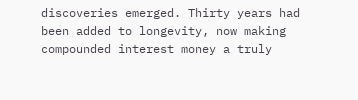discoveries emerged. Thirty years had been added to longevity, now making compounded interest money a truly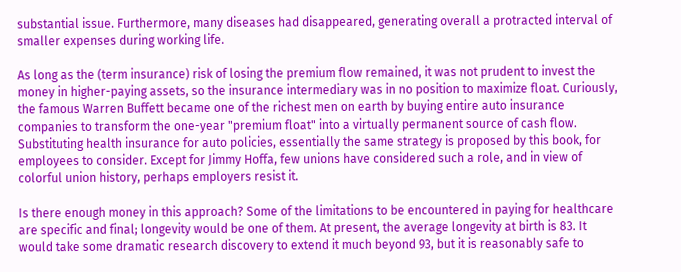substantial issue. Furthermore, many diseases had disappeared, generating overall a protracted interval of smaller expenses during working life.

As long as the (term insurance) risk of losing the premium flow remained, it was not prudent to invest the money in higher-paying assets, so the insurance intermediary was in no position to maximize float. Curiously, the famous Warren Buffett became one of the richest men on earth by buying entire auto insurance companies to transform the one-year "premium float" into a virtually permanent source of cash flow. Substituting health insurance for auto policies, essentially the same strategy is proposed by this book, for employees to consider. Except for Jimmy Hoffa, few unions have considered such a role, and in view of colorful union history, perhaps employers resist it.

Is there enough money in this approach? Some of the limitations to be encountered in paying for healthcare are specific and final; longevity would be one of them. At present, the average longevity at birth is 83. It would take some dramatic research discovery to extend it much beyond 93, but it is reasonably safe to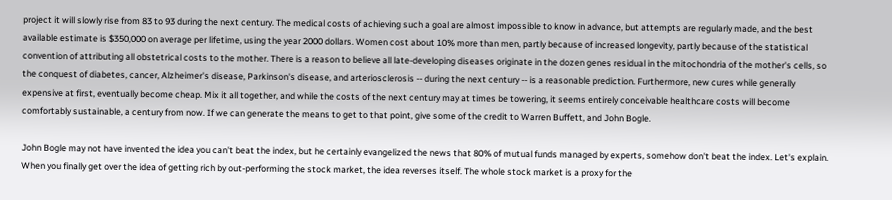project it will slowly rise from 83 to 93 during the next century. The medical costs of achieving such a goal are almost impossible to know in advance, but attempts are regularly made, and the best available estimate is $350,000 on average per lifetime, using the year 2000 dollars. Women cost about 10% more than men, partly because of increased longevity, partly because of the statistical convention of attributing all obstetrical costs to the mother. There is a reason to believe all late-developing diseases originate in the dozen genes residual in the mitochondria of the mother's cells, so the conquest of diabetes, cancer, Alzheimer's disease, Parkinson's disease, and arteriosclerosis -- during the next century -- is a reasonable prediction. Furthermore, new cures while generally expensive at first, eventually become cheap. Mix it all together, and while the costs of the next century may at times be towering, it seems entirely conceivable healthcare costs will become comfortably sustainable, a century from now. If we can generate the means to get to that point, give some of the credit to Warren Buffett, and John Bogle.

John Bogle may not have invented the idea you can't beat the index, but he certainly evangelized the news that 80% of mutual funds managed by experts, somehow don't beat the index. Let's explain. When you finally get over the idea of getting rich by out-performing the stock market, the idea reverses itself. The whole stock market is a proxy for the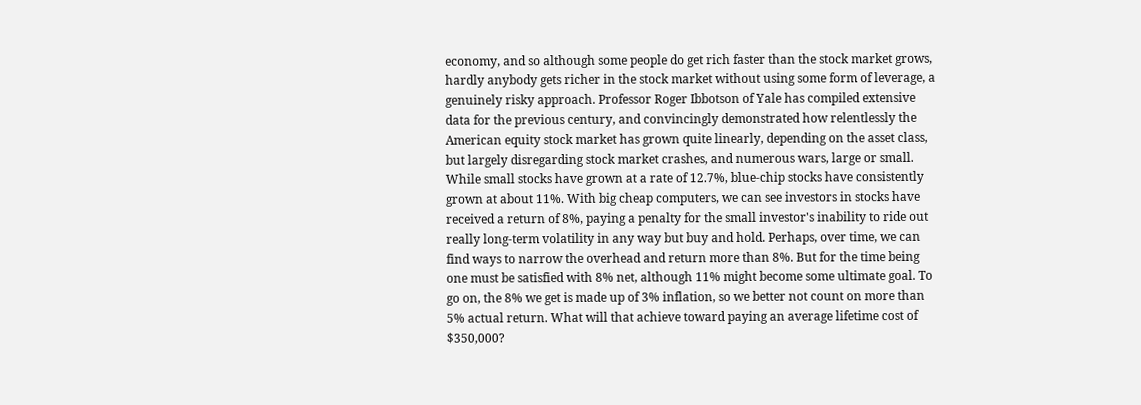economy, and so although some people do get rich faster than the stock market grows, hardly anybody gets richer in the stock market without using some form of leverage, a genuinely risky approach. Professor Roger Ibbotson of Yale has compiled extensive data for the previous century, and convincingly demonstrated how relentlessly the American equity stock market has grown quite linearly, depending on the asset class, but largely disregarding stock market crashes, and numerous wars, large or small. While small stocks have grown at a rate of 12.7%, blue-chip stocks have consistently grown at about 11%. With big cheap computers, we can see investors in stocks have received a return of 8%, paying a penalty for the small investor's inability to ride out really long-term volatility in any way but buy and hold. Perhaps, over time, we can find ways to narrow the overhead and return more than 8%. But for the time being one must be satisfied with 8% net, although 11% might become some ultimate goal. To go on, the 8% we get is made up of 3% inflation, so we better not count on more than 5% actual return. What will that achieve toward paying an average lifetime cost of $350,000?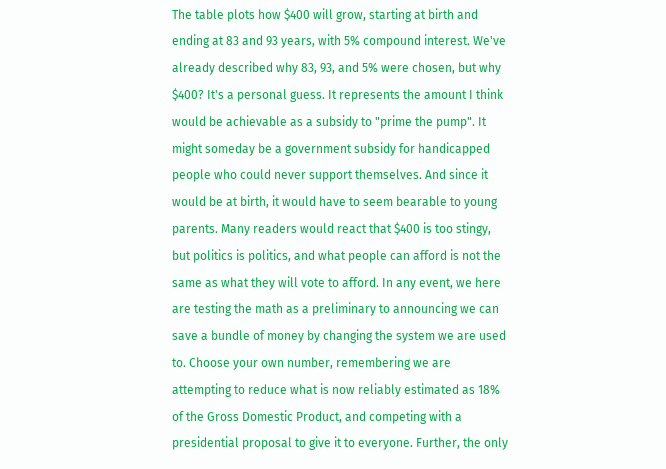The table plots how $400 will grow, starting at birth and ending at 83 and 93 years, with 5% compound interest. We've already described why 83, 93, and 5% were chosen, but why $400? It's a personal guess. It represents the amount I think would be achievable as a subsidy to "prime the pump". It might someday be a government subsidy for handicapped people who could never support themselves. And since it would be at birth, it would have to seem bearable to young parents. Many readers would react that $400 is too stingy, but politics is politics, and what people can afford is not the same as what they will vote to afford. In any event, we here are testing the math as a preliminary to announcing we can save a bundle of money by changing the system we are used to. Choose your own number, remembering we are attempting to reduce what is now reliably estimated as 18% of the Gross Domestic Product, and competing with a presidential proposal to give it to everyone. Further, the only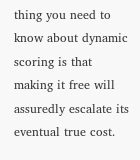thing you need to know about dynamic scoring is that making it free will assuredly escalate its eventual true cost.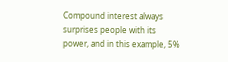Compound interest always surprises people with its power, and in this example, 5%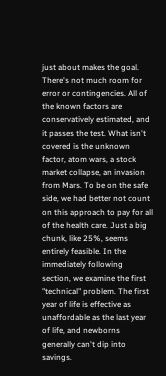just about makes the goal. There's not much room for error or contingencies. All of the known factors are conservatively estimated, and it passes the test. What isn't covered is the unknown factor, atom wars, a stock market collapse, an invasion from Mars. To be on the safe side, we had better not count on this approach to pay for all of the health care. Just a big chunk, like 25%, seems entirely feasible. In the immediately following section, we examine the first "technical" problem. The first year of life is effective as unaffordable as the last year of life, and newborns generally can't dip into savings.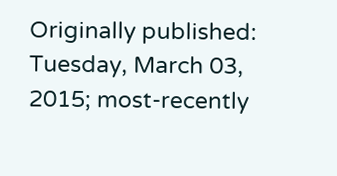Originally published: Tuesday, March 03, 2015; most-recently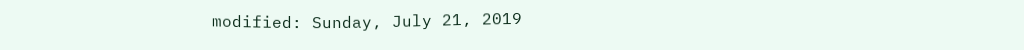modified: Sunday, July 21, 2019